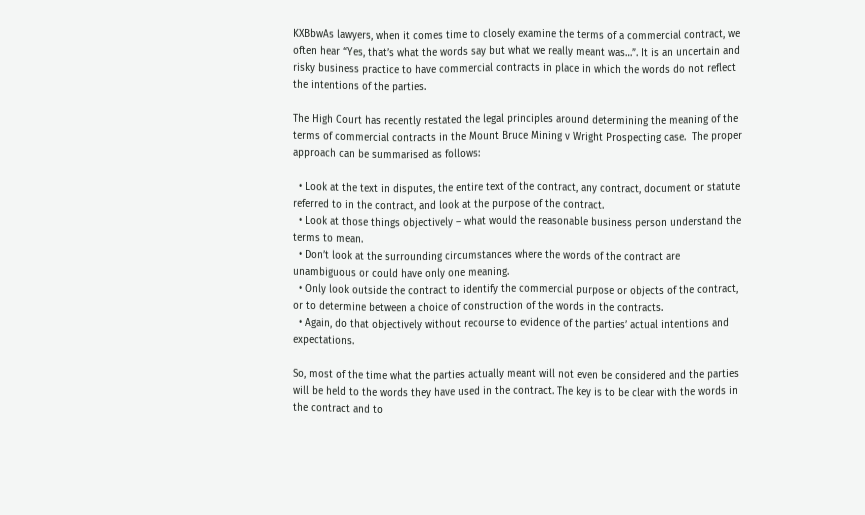KXBbwAs lawyers, when it comes time to closely examine the terms of a commercial contract, we often hear “Yes, that’s what the words say but what we really meant was…”. It is an uncertain and risky business practice to have commercial contracts in place in which the words do not reflect the intentions of the parties.

The High Court has recently restated the legal principles around determining the meaning of the terms of commercial contracts in the Mount Bruce Mining v Wright Prospecting case.  The proper approach can be summarised as follows:

  • Look at the text in disputes, the entire text of the contract, any contract, document or statute referred to in the contract, and look at the purpose of the contract.
  • Look at those things objectively – what would the reasonable business person understand the terms to mean.
  • Don’t look at the surrounding circumstances where the words of the contract are unambiguous or could have only one meaning.
  • Only look outside the contract to identify the commercial purpose or objects of the contract, or to determine between a choice of construction of the words in the contracts.
  • Again, do that objectively without recourse to evidence of the parties’ actual intentions and expectations.

So, most of the time what the parties actually meant will not even be considered and the parties will be held to the words they have used in the contract. The key is to be clear with the words in the contract and to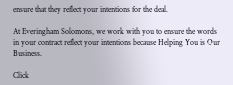ensure that they reflect your intentions for the deal.

At Everingham Solomons, we work with you to ensure the words in your contract reflect your intentions because Helping You is Our Business.

Click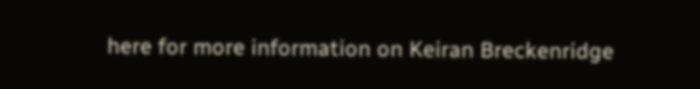here for more information on Keiran Breckenridge